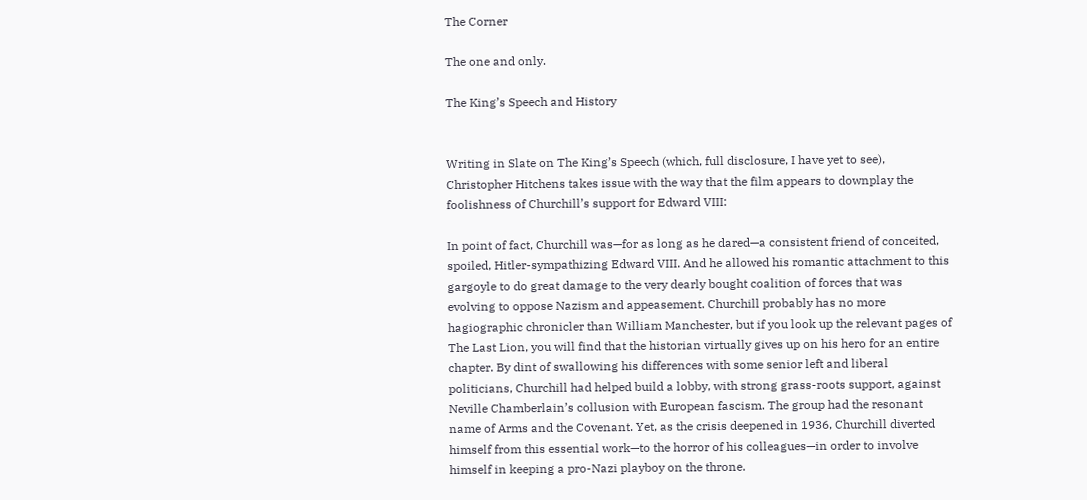The Corner

The one and only.

The King’s Speech and History


Writing in Slate on The King’s Speech (which, full disclosure, I have yet to see), Christopher Hitchens takes issue with the way that the film appears to downplay the foolishness of Churchill’s support for Edward VIII:

In point of fact, Churchill was—for as long as he dared—a consistent friend of conceited, spoiled, Hitler-sympathizing Edward VIII. And he allowed his romantic attachment to this gargoyle to do great damage to the very dearly bought coalition of forces that was evolving to oppose Nazism and appeasement. Churchill probably has no more hagiographic chronicler than William Manchester, but if you look up the relevant pages of The Last Lion, you will find that the historian virtually gives up on his hero for an entire chapter. By dint of swallowing his differences with some senior left and liberal politicians, Churchill had helped build a lobby, with strong grass-roots support, against Neville Chamberlain’s collusion with European fascism. The group had the resonant name of Arms and the Covenant. Yet, as the crisis deepened in 1936, Churchill diverted himself from this essential work—to the horror of his colleagues—in order to involve himself in keeping a pro-Nazi playboy on the throne.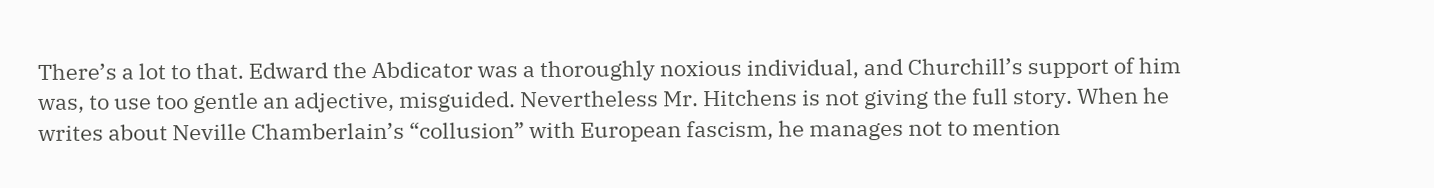There’s a lot to that. Edward the Abdicator was a thoroughly noxious individual, and Churchill’s support of him was, to use too gentle an adjective, misguided. Nevertheless Mr. Hitchens is not giving the full story. When he writes about Neville Chamberlain’s “collusion” with European fascism, he manages not to mention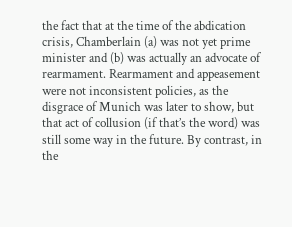the fact that at the time of the abdication crisis, Chamberlain (a) was not yet prime minister and (b) was actually an advocate of rearmament. Rearmament and appeasement were not inconsistent policies, as the disgrace of Munich was later to show, but that act of collusion (if that’s the word) was still some way in the future. By contrast, in the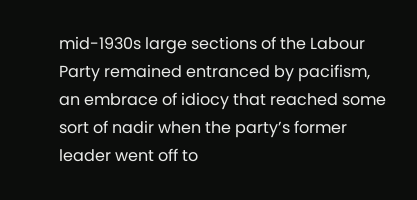mid-1930s large sections of the Labour Party remained entranced by pacifism, an embrace of idiocy that reached some sort of nadir when the party’s former leader went off to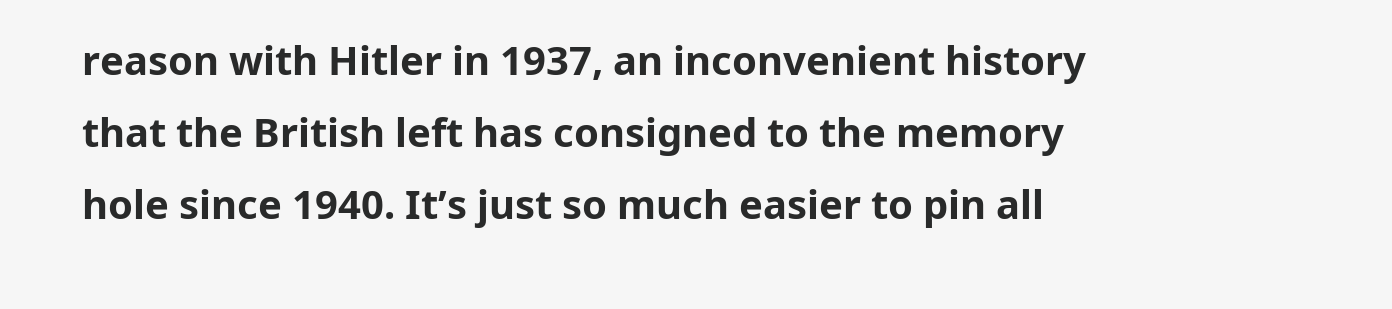reason with Hitler in 1937, an inconvenient history that the British left has consigned to the memory hole since 1940. It’s just so much easier to pin all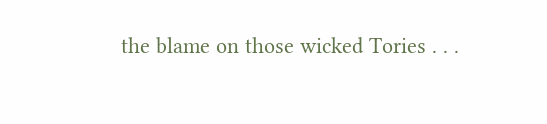the blame on those wicked Tories . . .